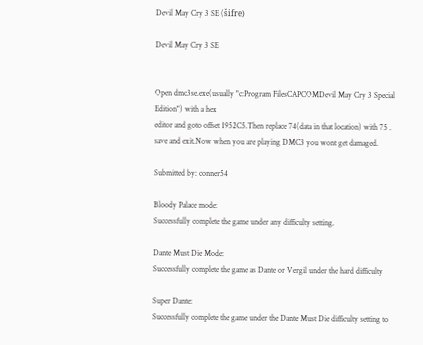Devil May Cry 3 SE (šifre)

Devil May Cry 3 SE


Open dmc3se.exe(usually "c:Program FilesCAPCOMDevil May Cry 3 Special Edition") with a hex
editor and goto offset 1952C5.Then replace 74(data in that location) with 75 .
save and exit.Now when you are playing DMC3 you wont get damaged.

Submitted by: conner54

Bloody Palace mode:
Successfully complete the game under any difficulty setting.

Dante Must Die Mode:
Successfully complete the game as Dante or Vergil under the hard difficulty

Super Dante:
Successfully complete the game under the Dante Must Die difficulty setting to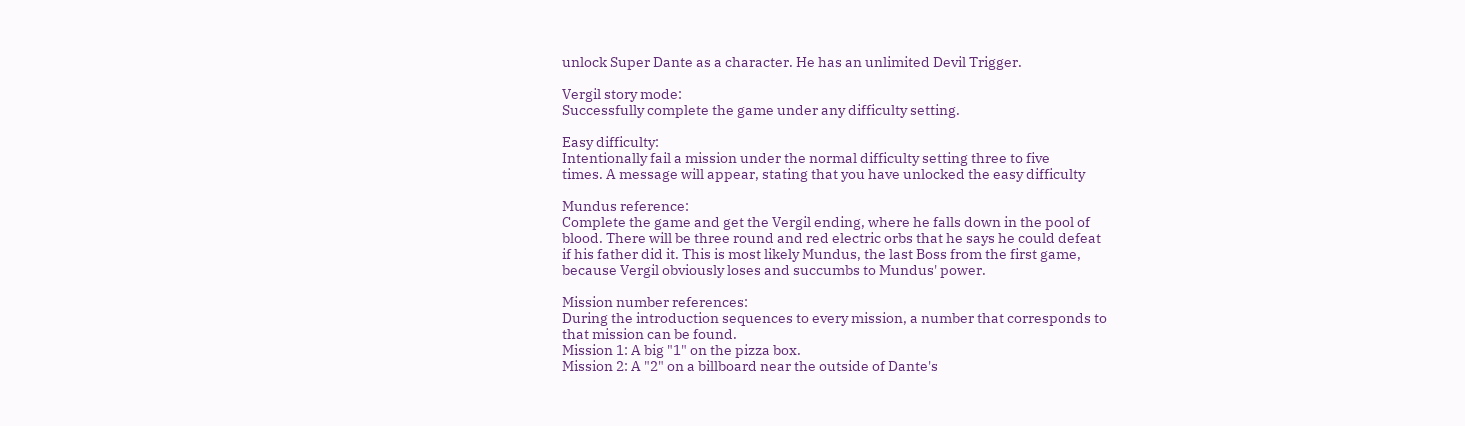unlock Super Dante as a character. He has an unlimited Devil Trigger.

Vergil story mode:
Successfully complete the game under any difficulty setting.

Easy difficulty:
Intentionally fail a mission under the normal difficulty setting three to five
times. A message will appear, stating that you have unlocked the easy difficulty

Mundus reference:
Complete the game and get the Vergil ending, where he falls down in the pool of
blood. There will be three round and red electric orbs that he says he could defeat
if his father did it. This is most likely Mundus, the last Boss from the first game,
because Vergil obviously loses and succumbs to Mundus' power.

Mission number references:
During the introduction sequences to every mission, a number that corresponds to
that mission can be found.
Mission 1: A big "1" on the pizza box.
Mission 2: A "2" on a billboard near the outside of Dante's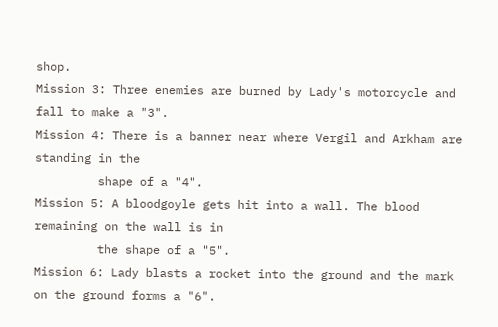shop.
Mission 3: Three enemies are burned by Lady's motorcycle and fall to make a "3".
Mission 4: There is a banner near where Vergil and Arkham are standing in the
         shape of a "4".
Mission 5: A bloodgoyle gets hit into a wall. The blood remaining on the wall is in
         the shape of a "5".
Mission 6: Lady blasts a rocket into the ground and the mark on the ground forms a "6".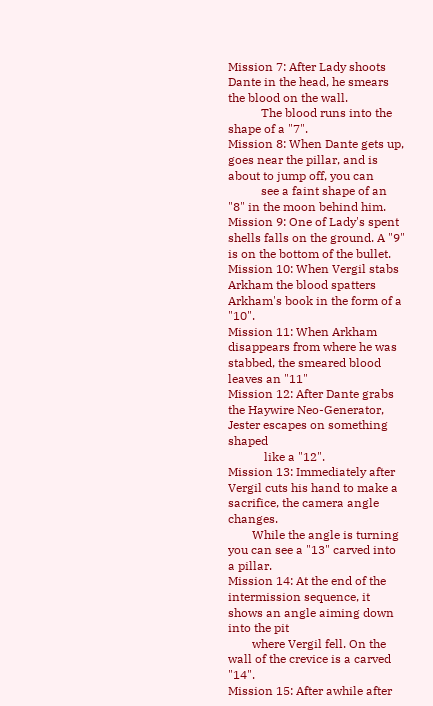Mission 7: After Lady shoots Dante in the head, he smears the blood on the wall.
           The blood runs into the shape of a "7".
Mission 8: When Dante gets up, goes near the pillar, and is about to jump off, you can
           see a faint shape of an "8" in the moon behind him.
Mission 9: One of Lady's spent shells falls on the ground. A "9" is on the bottom of the bullet.
Mission 10: When Vergil stabs Arkham the blood spatters Arkham's book in the form of a "10".
Mission 11: When Arkham disappears from where he was stabbed, the smeared blood leaves an "11"
Mission 12: After Dante grabs the Haywire Neo-Generator, Jester escapes on something shaped
            like a "12".
Mission 13: Immediately after Vergil cuts his hand to make a sacrifice, the camera angle changes.
        While the angle is turning you can see a "13" carved into a pillar.
Mission 14: At the end of the intermission sequence, it shows an angle aiming down into the pit
        where Vergil fell. On the wall of the crevice is a carved "14".
Mission 15: After awhile after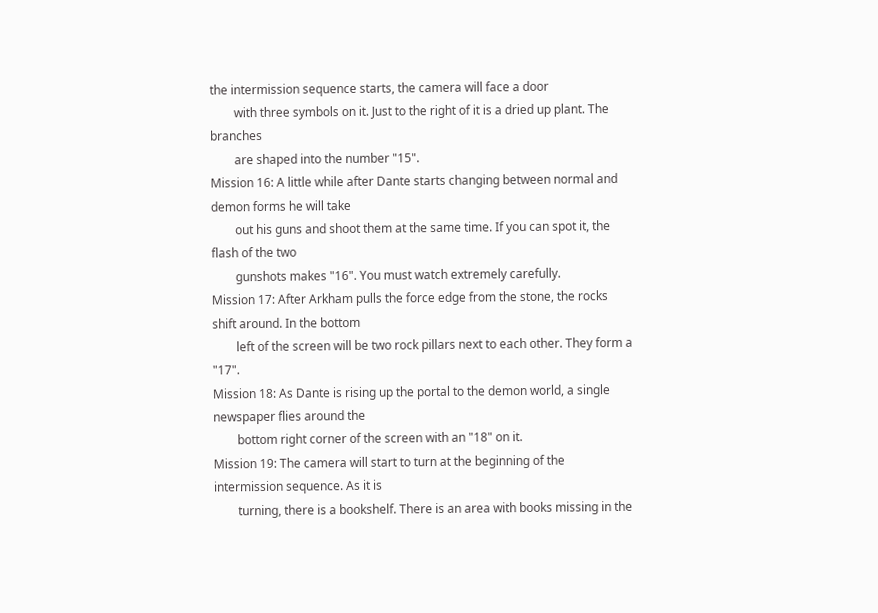the intermission sequence starts, the camera will face a door
        with three symbols on it. Just to the right of it is a dried up plant. The branches
        are shaped into the number "15".
Mission 16: A little while after Dante starts changing between normal and demon forms he will take
        out his guns and shoot them at the same time. If you can spot it, the flash of the two
        gunshots makes "16". You must watch extremely carefully.
Mission 17: After Arkham pulls the force edge from the stone, the rocks shift around. In the bottom
        left of the screen will be two rock pillars next to each other. They form a "17".
Mission 18: As Dante is rising up the portal to the demon world, a single newspaper flies around the
        bottom right corner of the screen with an "18" on it.
Mission 19: The camera will start to turn at the beginning of the intermission sequence. As it is
        turning, there is a bookshelf. There is an area with books missing in the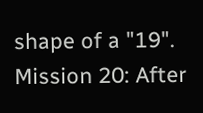shape of a "19".
Mission 20: After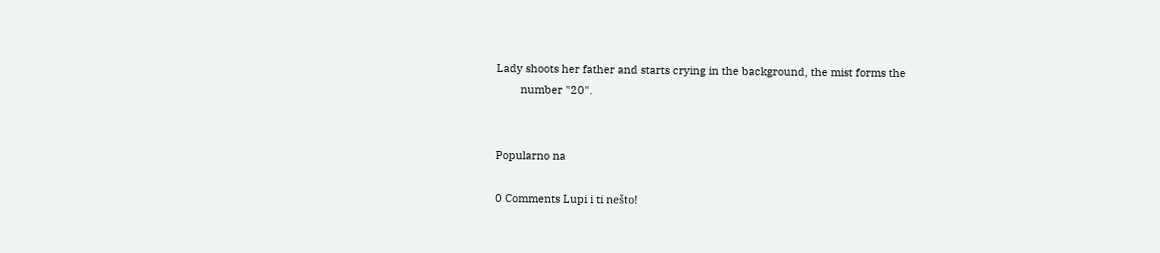Lady shoots her father and starts crying in the background, the mist forms the
        number "20".


Popularno na

0 Comments Lupi i ti nešto!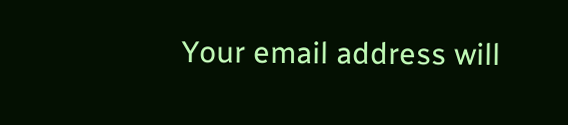Your email address will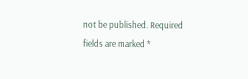not be published. Required fields are marked *